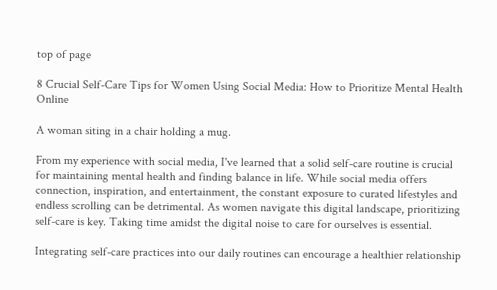top of page

8 Crucial Self-Care Tips for Women Using Social Media: How to Prioritize Mental Health Online

A woman siting in a chair holding a mug.

From my experience with social media, I've learned that a solid self-care routine is crucial for maintaining mental health and finding balance in life. While social media offers connection, inspiration, and entertainment, the constant exposure to curated lifestyles and endless scrolling can be detrimental. As women navigate this digital landscape, prioritizing self-care is key. Taking time amidst the digital noise to care for ourselves is essential.

Integrating self-care practices into our daily routines can encourage a healthier relationship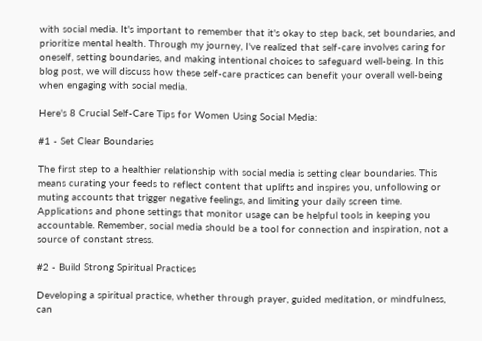with social media. It's important to remember that it's okay to step back, set boundaries, and prioritize mental health. Through my journey, I've realized that self-care involves caring for oneself, setting boundaries, and making intentional choices to safeguard well-being. In this blog post, we will discuss how these self-care practices can benefit your overall well-being when engaging with social media.

Here's 8 Crucial Self-Care Tips for Women Using Social Media:

#1 - Set Clear Boundaries

The first step to a healthier relationship with social media is setting clear boundaries. This means curating your feeds to reflect content that uplifts and inspires you, unfollowing or muting accounts that trigger negative feelings, and limiting your daily screen time. Applications and phone settings that monitor usage can be helpful tools in keeping you accountable. Remember, social media should be a tool for connection and inspiration, not a source of constant stress.

#2 - Build Strong Spiritual Practices

Developing a spiritual practice, whether through prayer, guided meditation, or mindfulness, can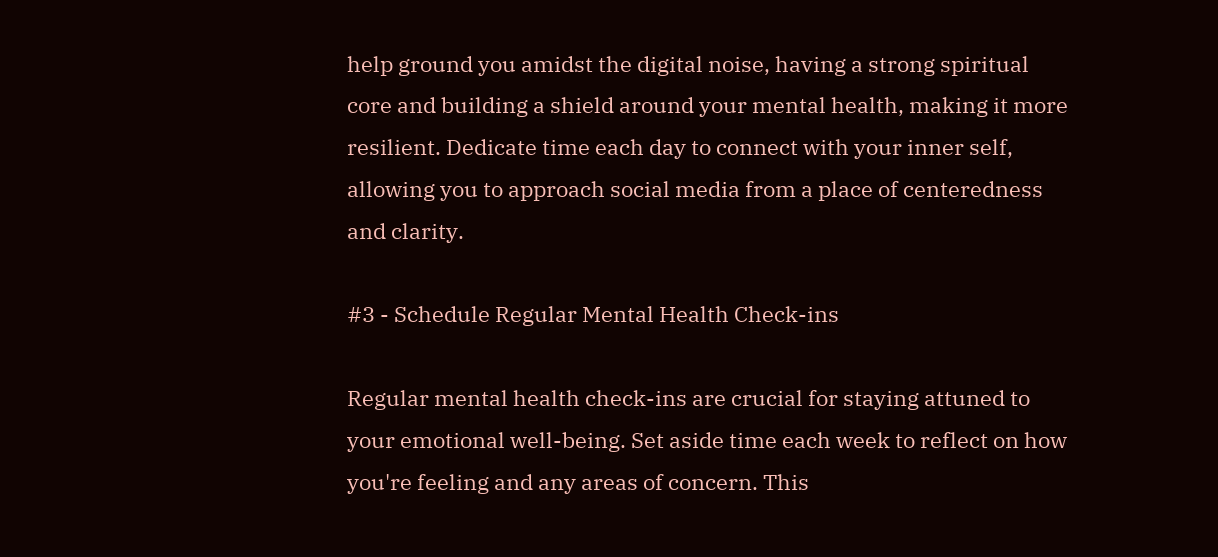help ground you amidst the digital noise, having a strong spiritual core and building a shield around your mental health, making it more resilient. Dedicate time each day to connect with your inner self, allowing you to approach social media from a place of centeredness and clarity.

#3 - Schedule Regular Mental Health Check-ins

Regular mental health check-ins are crucial for staying attuned to your emotional well-being. Set aside time each week to reflect on how you're feeling and any areas of concern. This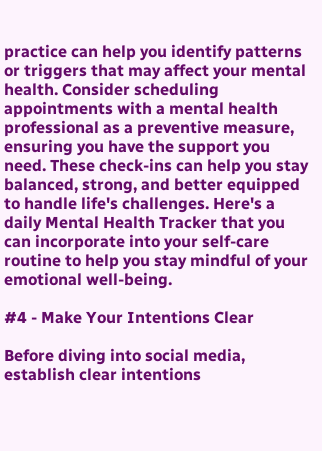practice can help you identify patterns or triggers that may affect your mental health. Consider scheduling appointments with a mental health professional as a preventive measure, ensuring you have the support you need. These check-ins can help you stay balanced, strong, and better equipped to handle life's challenges. Here's a daily Mental Health Tracker that you can incorporate into your self-care routine to help you stay mindful of your emotional well-being.

#4 - Make Your Intentions Clear

Before diving into social media, establish clear intentions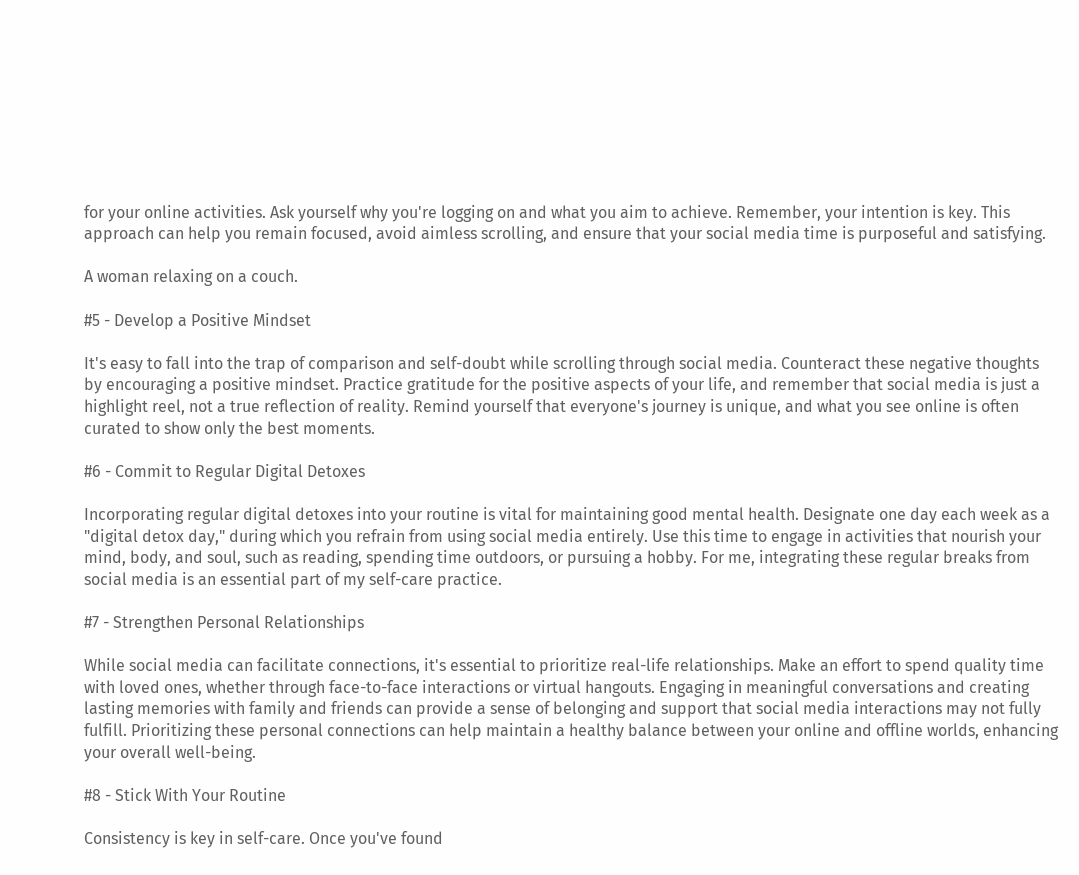for your online activities. Ask yourself why you're logging on and what you aim to achieve. Remember, your intention is key. This approach can help you remain focused, avoid aimless scrolling, and ensure that your social media time is purposeful and satisfying.

A woman relaxing on a couch.

#5 - Develop a Positive Mindset

It's easy to fall into the trap of comparison and self-doubt while scrolling through social media. Counteract these negative thoughts by encouraging a positive mindset. Practice gratitude for the positive aspects of your life, and remember that social media is just a highlight reel, not a true reflection of reality. Remind yourself that everyone's journey is unique, and what you see online is often curated to show only the best moments.

#6 - Commit to Regular Digital Detoxes

Incorporating regular digital detoxes into your routine is vital for maintaining good mental health. Designate one day each week as a "digital detox day," during which you refrain from using social media entirely. Use this time to engage in activities that nourish your mind, body, and soul, such as reading, spending time outdoors, or pursuing a hobby. For me, integrating these regular breaks from social media is an essential part of my self-care practice.

#7 - Strengthen Personal Relationships

While social media can facilitate connections, it's essential to prioritize real-life relationships. Make an effort to spend quality time with loved ones, whether through face-to-face interactions or virtual hangouts. Engaging in meaningful conversations and creating lasting memories with family and friends can provide a sense of belonging and support that social media interactions may not fully fulfill. Prioritizing these personal connections can help maintain a healthy balance between your online and offline worlds, enhancing your overall well-being.

#8 - Stick With Your Routine

Consistency is key in self-care. Once you've found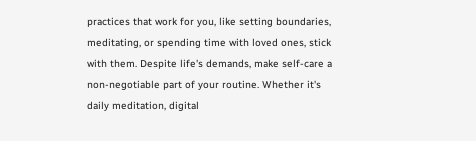practices that work for you, like setting boundaries, meditating, or spending time with loved ones, stick with them. Despite life's demands, make self-care a non-negotiable part of your routine. Whether it's daily meditation, digital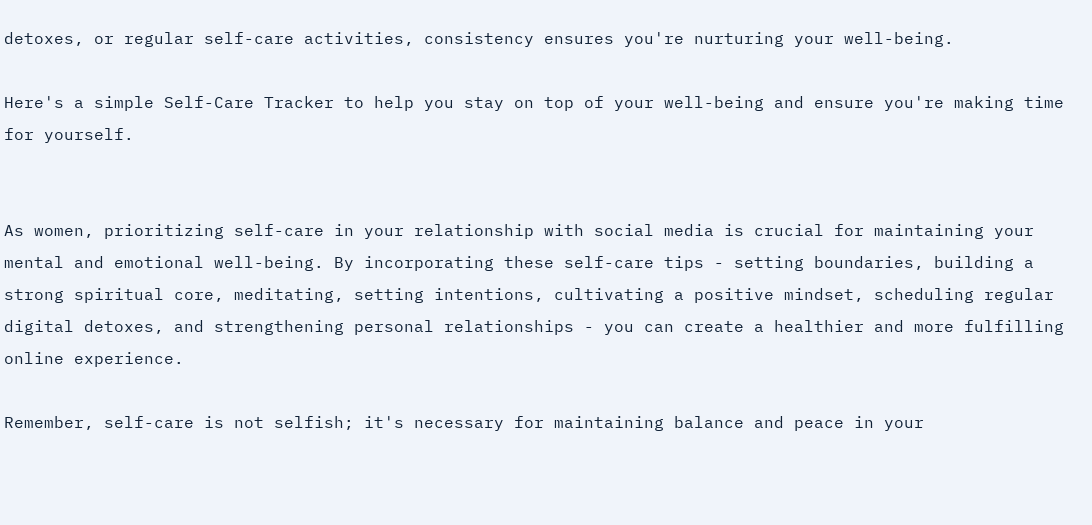detoxes, or regular self-care activities, consistency ensures you're nurturing your well-being.

Here's a simple Self-Care Tracker to help you stay on top of your well-being and ensure you're making time for yourself.


As women, prioritizing self-care in your relationship with social media is crucial for maintaining your mental and emotional well-being. By incorporating these self-care tips - setting boundaries, building a strong spiritual core, meditating, setting intentions, cultivating a positive mindset, scheduling regular digital detoxes, and strengthening personal relationships - you can create a healthier and more fulfilling online experience.

Remember, self-care is not selfish; it's necessary for maintaining balance and peace in your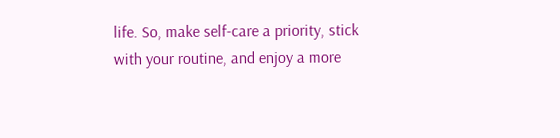life. So, make self-care a priority, stick with your routine, and enjoy a more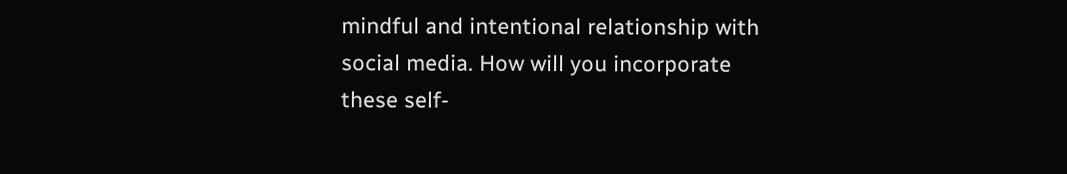mindful and intentional relationship with social media. How will you incorporate these self-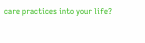care practices into your life?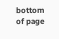bottom of page